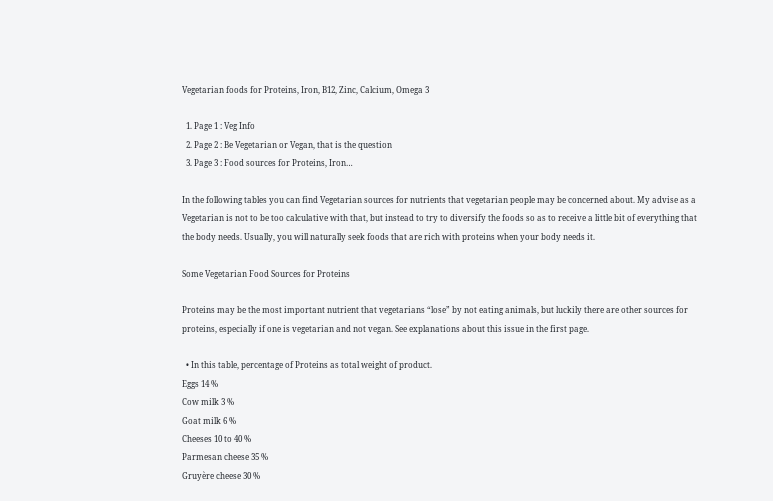Vegetarian foods for Proteins, Iron, B12, Zinc, Calcium, Omega 3

  1. Page 1 : Veg Info
  2. Page 2 : Be Vegetarian or Vegan, that is the question
  3. Page 3 : Food sources for Proteins, Iron…

In the following tables you can find Vegetarian sources for nutrients that vegetarian people may be concerned about. My advise as a Vegetarian is not to be too calculative with that, but instead to try to diversify the foods so as to receive a little bit of everything that the body needs. Usually, you will naturally seek foods that are rich with proteins when your body needs it.

Some Vegetarian Food Sources for Proteins

Proteins may be the most important nutrient that vegetarians “lose” by not eating animals, but luckily there are other sources for proteins, especially if one is vegetarian and not vegan. See explanations about this issue in the first page.

  • In this table, percentage of Proteins as total weight of product.
Eggs 14 %
Cow milk 3 %
Goat milk 6 %
Cheeses 10 to 40 %
Parmesan cheese 35 %
Gruyère cheese 30 %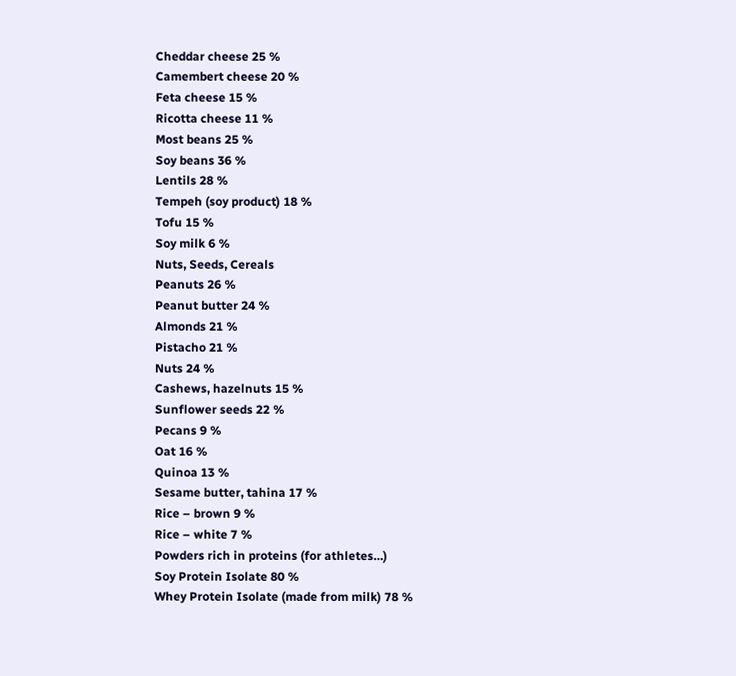Cheddar cheese 25 %
Camembert cheese 20 %
Feta cheese 15 %
Ricotta cheese 11 %
Most beans 25 %
Soy beans 36 %
Lentils 28 %
Tempeh (soy product) 18 %
Tofu 15 %
Soy milk 6 %
Nuts, Seeds, Cereals
Peanuts 26 %
Peanut butter 24 %
Almonds 21 %
Pistacho 21 %
Nuts 24 %
Cashews, hazelnuts 15 %
Sunflower seeds 22 %
Pecans 9 %
Oat 16 %
Quinoa 13 %
Sesame butter, tahina 17 %
Rice – brown 9 %
Rice – white 7 %
Powders rich in proteins (for athletes…)
Soy Protein Isolate 80 %
Whey Protein Isolate (made from milk) 78 %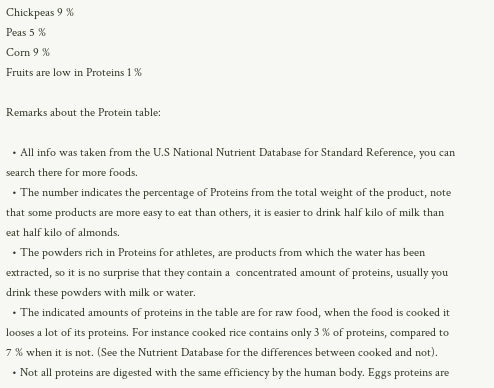Chickpeas 9 %
Peas 5 %
Corn 9 %
Fruits are low in Proteins 1 %

Remarks about the Protein table:

  • All info was taken from the U.S National Nutrient Database for Standard Reference, you can search there for more foods.
  • The number indicates the percentage of Proteins from the total weight of the product, note that some products are more easy to eat than others, it is easier to drink half kilo of milk than eat half kilo of almonds.
  • The powders rich in Proteins for athletes, are products from which the water has been extracted, so it is no surprise that they contain a  concentrated amount of proteins, usually you drink these powders with milk or water.
  • The indicated amounts of proteins in the table are for raw food, when the food is cooked it looses a lot of its proteins. For instance cooked rice contains only 3 % of proteins, compared to 7 % when it is not. (See the Nutrient Database for the differences between cooked and not).
  • Not all proteins are digested with the same efficiency by the human body. Eggs proteins are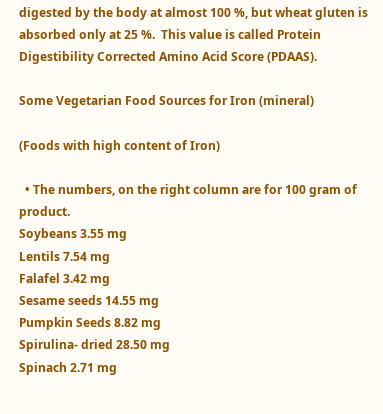digested by the body at almost 100 %, but wheat gluten is absorbed only at 25 %.  This value is called Protein Digestibility Corrected Amino Acid Score (PDAAS).

Some Vegetarian Food Sources for Iron (mineral)

(Foods with high content of Iron)

  • The numbers, on the right column are for 100 gram of product.
Soybeans 3.55 mg
Lentils 7.54 mg
Falafel 3.42 mg
Sesame seeds 14.55 mg
Pumpkin Seeds 8.82 mg
Spirulina- dried 28.50 mg
Spinach 2.71 mg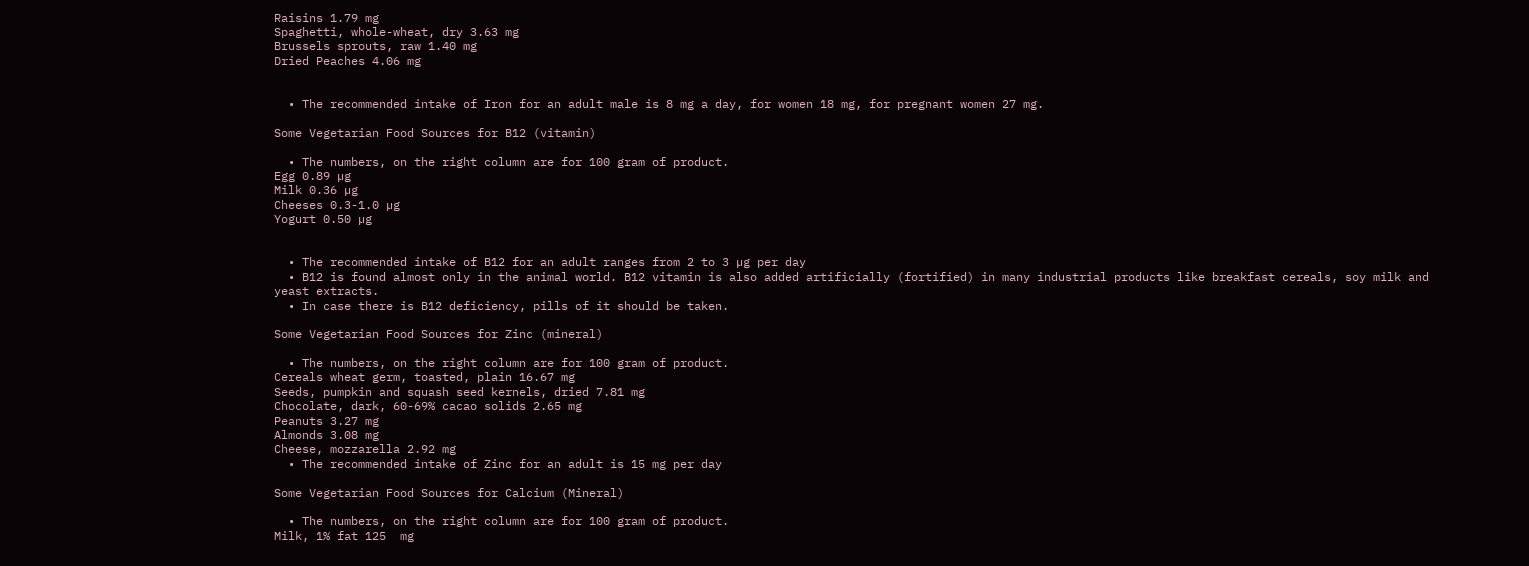Raisins 1.79 mg
Spaghetti, whole-wheat, dry 3.63 mg
Brussels sprouts, raw 1.40 mg
Dried Peaches 4.06 mg


  • The recommended intake of Iron for an adult male is 8 mg a day, for women 18 mg, for pregnant women 27 mg.

Some Vegetarian Food Sources for B12 (vitamin)

  • The numbers, on the right column are for 100 gram of product.
Egg 0.89 µg
Milk 0.36 µg
Cheeses 0.3-1.0 µg
Yogurt 0.50 µg


  • The recommended intake of B12 for an adult ranges from 2 to 3 µg per day
  • B12 is found almost only in the animal world. B12 vitamin is also added artificially (fortified) in many industrial products like breakfast cereals, soy milk and yeast extracts.
  • In case there is B12 deficiency, pills of it should be taken.

Some Vegetarian Food Sources for Zinc (mineral)

  • The numbers, on the right column are for 100 gram of product.
Cereals wheat germ, toasted, plain 16.67 mg
Seeds, pumpkin and squash seed kernels, dried 7.81 mg
Chocolate, dark, 60-69% cacao solids 2.65 mg
Peanuts 3.27 mg
Almonds 3.08 mg
Cheese, mozzarella 2.92 mg
  • The recommended intake of Zinc for an adult is 15 mg per day

Some Vegetarian Food Sources for Calcium (Mineral)

  • The numbers, on the right column are for 100 gram of product.
Milk, 1% fat 125  mg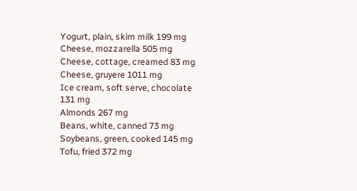Yogurt, plain, skim milk 199 mg
Cheese, mozzarella 505 mg
Cheese, cottage, creamed 83 mg
Cheese, gruyere 1011 mg
Ice cream, soft serve, chocolate 131 mg
Almonds 267 mg
Beans, white, canned 73 mg
Soybeans, green, cooked 145 mg
Tofu, fried 372 mg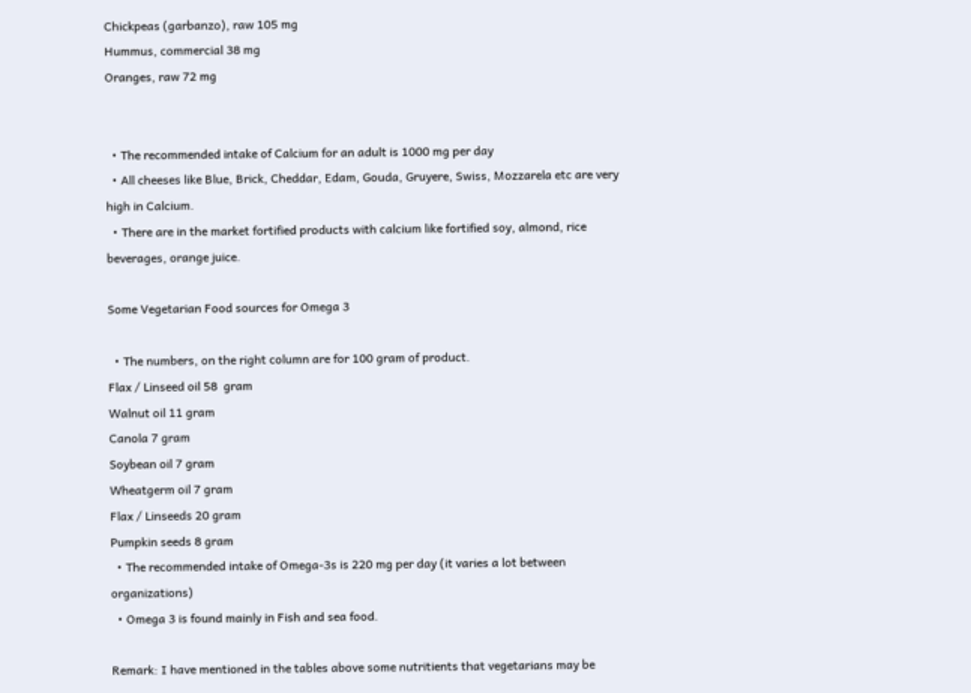Chickpeas (garbanzo), raw 105 mg
Hummus, commercial 38 mg
Oranges, raw 72 mg


  • The recommended intake of Calcium for an adult is 1000 mg per day
  • All cheeses like Blue, Brick, Cheddar, Edam, Gouda, Gruyere, Swiss, Mozzarela etc are very high in Calcium.
  • There are in the market fortified products with calcium like fortified soy, almond, rice beverages, orange juice.

Some Vegetarian Food sources for Omega 3

  • The numbers, on the right column are for 100 gram of product.
Flax / Linseed oil 58  gram
Walnut oil 11 gram
Canola 7 gram
Soybean oil 7 gram
Wheatgerm oil 7 gram
Flax / Linseeds 20 gram
Pumpkin seeds 8 gram
  • The recommended intake of Omega-3s is 220 mg per day (it varies a lot between organizations)
  • Omega 3 is found mainly in Fish and sea food.

Remark: I have mentioned in the tables above some nutritients that vegetarians may be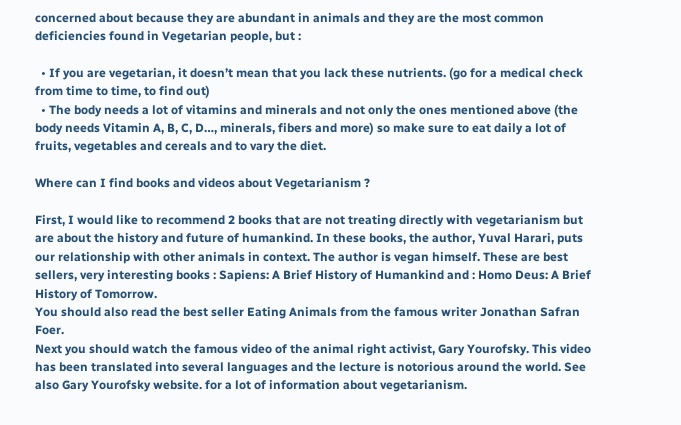concerned about because they are abundant in animals and they are the most common deficiencies found in Vegetarian people, but :

  • If you are vegetarian, it doesn’t mean that you lack these nutrients. (go for a medical check from time to time, to find out)
  • The body needs a lot of vitamins and minerals and not only the ones mentioned above (the body needs Vitamin A, B, C, D…, minerals, fibers and more) so make sure to eat daily a lot of fruits, vegetables and cereals and to vary the diet.

Where can I find books and videos about Vegetarianism ?

First, I would like to recommend 2 books that are not treating directly with vegetarianism but are about the history and future of humankind. In these books, the author, Yuval Harari, puts our relationship with other animals in context. The author is vegan himself. These are best sellers, very interesting books : Sapiens: A Brief History of Humankind and : Homo Deus: A Brief History of Tomorrow.
You should also read the best seller Eating Animals from the famous writer Jonathan Safran Foer.
Next you should watch the famous video of the animal right activist, Gary Yourofsky. This video has been translated into several languages and the lecture is notorious around the world. See also Gary Yourofsky website. for a lot of information about vegetarianism.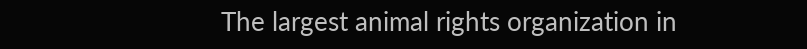The largest animal rights organization in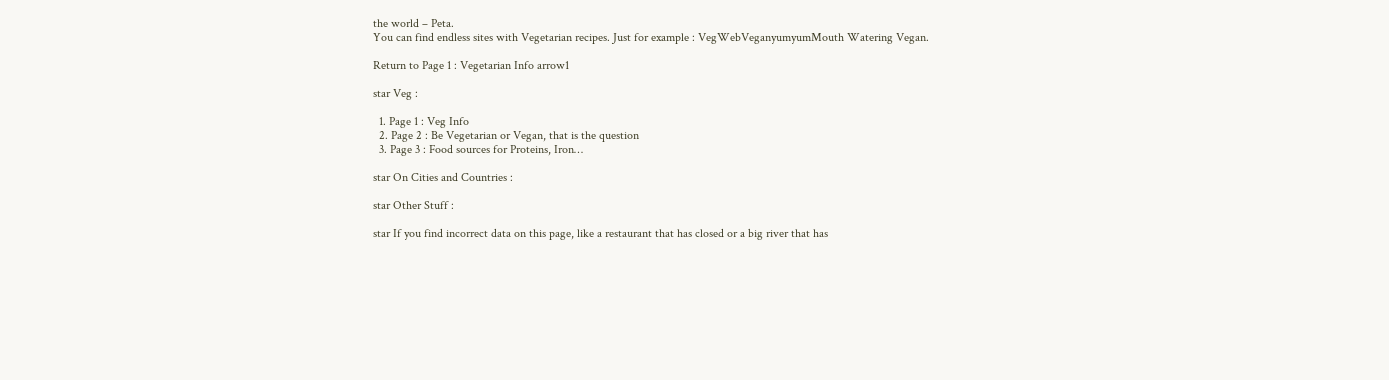the world – Peta.
You can find endless sites with Vegetarian recipes. Just for example : VegWebVeganyumyumMouth Watering Vegan.

Return to Page 1 : Vegetarian Info arrow1

star Veg :

  1. Page 1 : Veg Info
  2. Page 2 : Be Vegetarian or Vegan, that is the question
  3. Page 3 : Food sources for Proteins, Iron…

star On Cities and Countries :

star Other Stuff :

star If you find incorrect data on this page, like a restaurant that has closed or a big river that has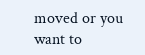moved or you want to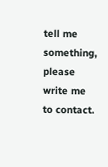tell me something, please write me to contact.